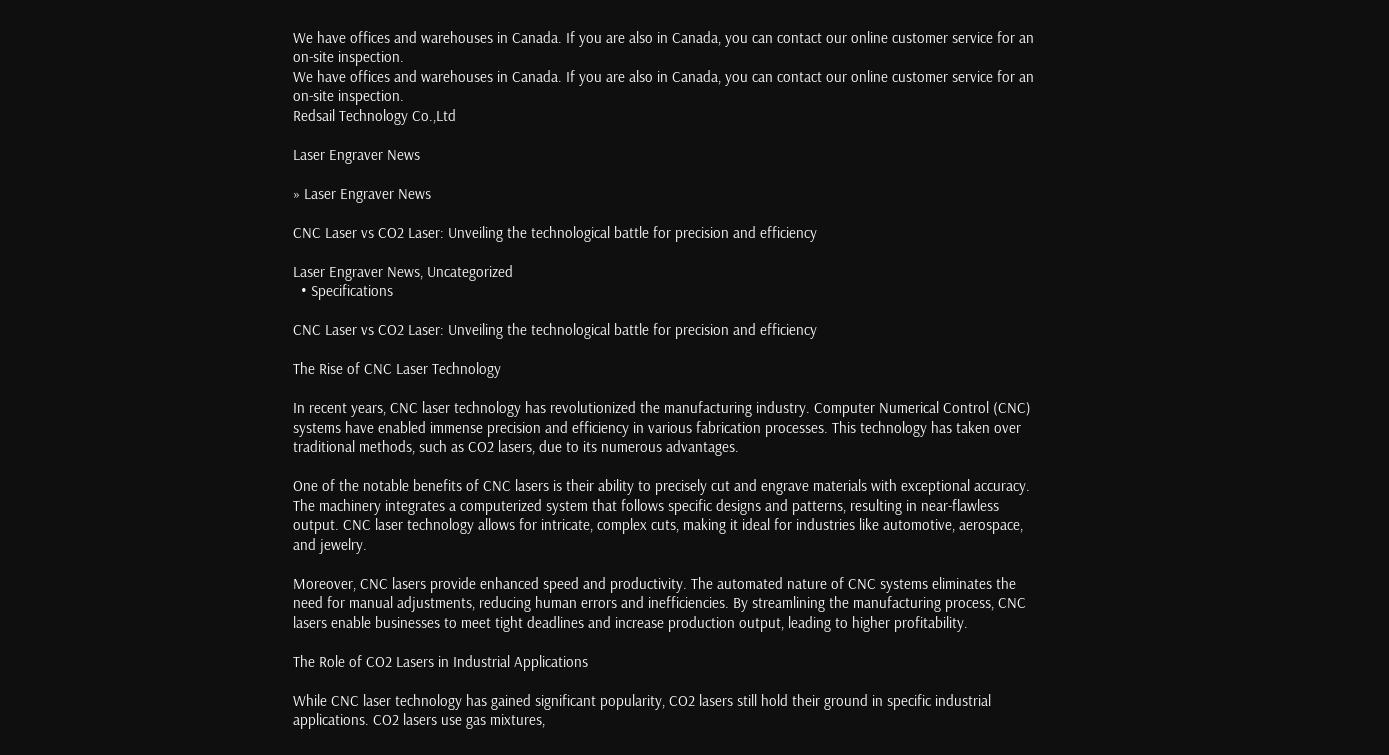We have offices and warehouses in Canada. If you are also in Canada, you can contact our online customer service for an on-site inspection.
We have offices and warehouses in Canada. If you are also in Canada, you can contact our online customer service for an on-site inspection.
Redsail Technology Co.,Ltd

Laser Engraver News

» Laser Engraver News

CNC Laser vs CO2 Laser: Unveiling the technological battle for precision and efficiency

Laser Engraver News, Uncategorized
  • Specifications

CNC Laser vs CO2 Laser: Unveiling the technological battle for precision and efficiency

The Rise of CNC Laser Technology

In recent years, CNC laser technology has revolutionized the manufacturing industry. Computer Numerical Control (CNC) systems have enabled immense precision and efficiency in various fabrication processes. This technology has taken over traditional methods, such as CO2 lasers, due to its numerous advantages.

One of the notable benefits of CNC lasers is their ability to precisely cut and engrave materials with exceptional accuracy. The machinery integrates a computerized system that follows specific designs and patterns, resulting in near-flawless output. CNC laser technology allows for intricate, complex cuts, making it ideal for industries like automotive, aerospace, and jewelry.

Moreover, CNC lasers provide enhanced speed and productivity. The automated nature of CNC systems eliminates the need for manual adjustments, reducing human errors and inefficiencies. By streamlining the manufacturing process, CNC lasers enable businesses to meet tight deadlines and increase production output, leading to higher profitability.

The Role of CO2 Lasers in Industrial Applications

While CNC laser technology has gained significant popularity, CO2 lasers still hold their ground in specific industrial applications. CO2 lasers use gas mixtures,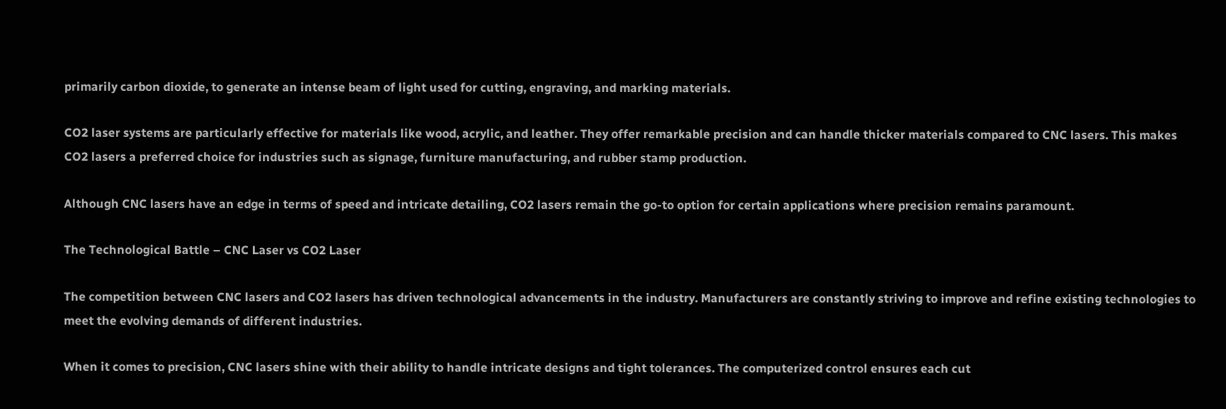primarily carbon dioxide, to generate an intense beam of light used for cutting, engraving, and marking materials.

CO2 laser systems are particularly effective for materials like wood, acrylic, and leather. They offer remarkable precision and can handle thicker materials compared to CNC lasers. This makes CO2 lasers a preferred choice for industries such as signage, furniture manufacturing, and rubber stamp production.

Although CNC lasers have an edge in terms of speed and intricate detailing, CO2 lasers remain the go-to option for certain applications where precision remains paramount.

The Technological Battle – CNC Laser vs CO2 Laser

The competition between CNC lasers and CO2 lasers has driven technological advancements in the industry. Manufacturers are constantly striving to improve and refine existing technologies to meet the evolving demands of different industries.

When it comes to precision, CNC lasers shine with their ability to handle intricate designs and tight tolerances. The computerized control ensures each cut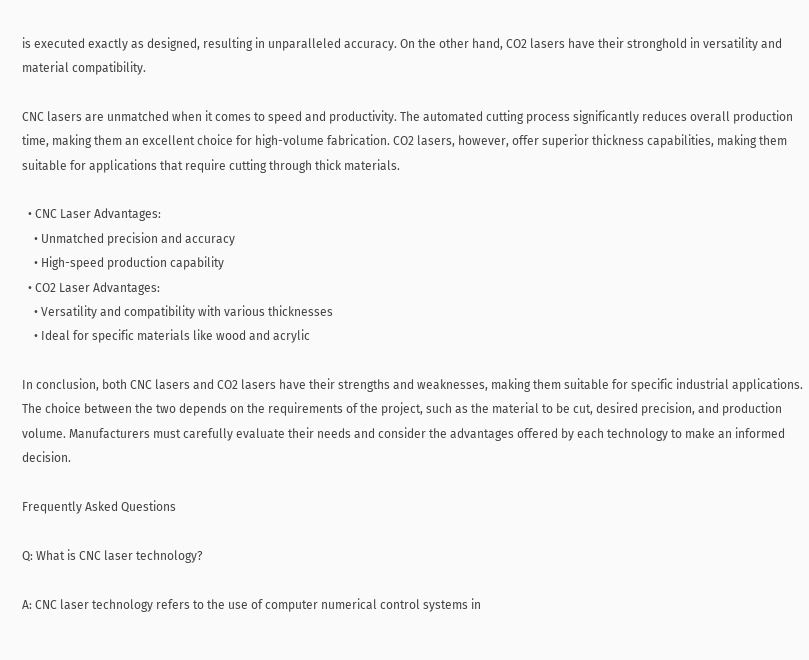is executed exactly as designed, resulting in unparalleled accuracy. On the other hand, CO2 lasers have their stronghold in versatility and material compatibility.

CNC lasers are unmatched when it comes to speed and productivity. The automated cutting process significantly reduces overall production time, making them an excellent choice for high-volume fabrication. CO2 lasers, however, offer superior thickness capabilities, making them suitable for applications that require cutting through thick materials.

  • CNC Laser Advantages:
    • Unmatched precision and accuracy
    • High-speed production capability
  • CO2 Laser Advantages:
    • Versatility and compatibility with various thicknesses
    • Ideal for specific materials like wood and acrylic

In conclusion, both CNC lasers and CO2 lasers have their strengths and weaknesses, making them suitable for specific industrial applications. The choice between the two depends on the requirements of the project, such as the material to be cut, desired precision, and production volume. Manufacturers must carefully evaluate their needs and consider the advantages offered by each technology to make an informed decision.

Frequently Asked Questions

Q: What is CNC laser technology?

A: CNC laser technology refers to the use of computer numerical control systems in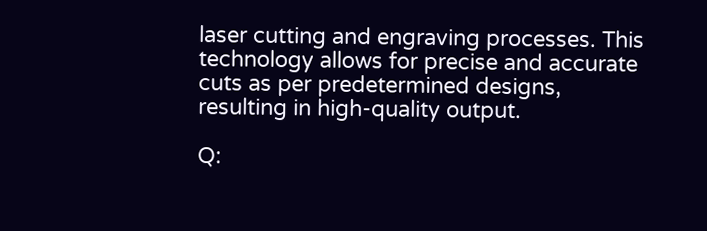laser cutting and engraving processes. This technology allows for precise and accurate cuts as per predetermined designs, resulting in high-quality output.

Q: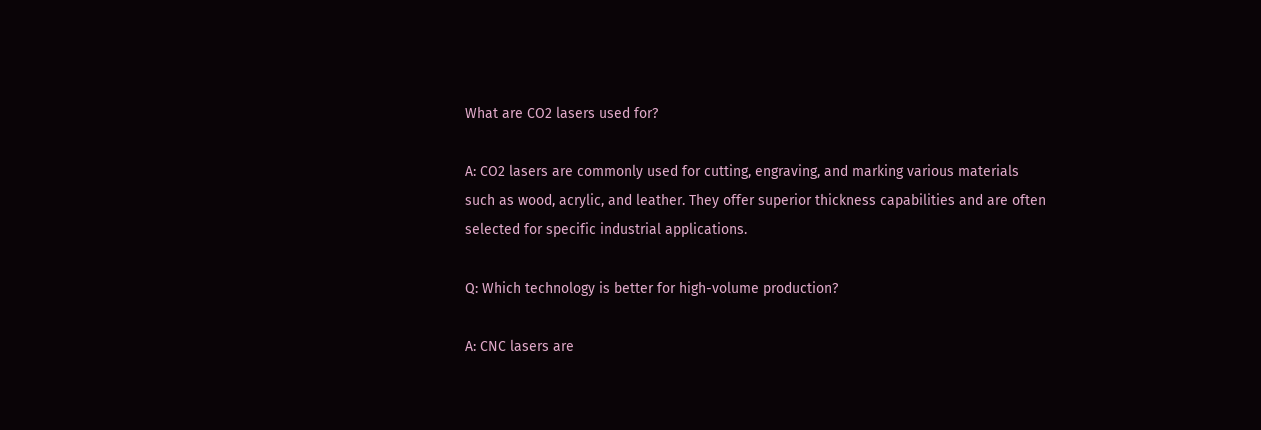What are CO2 lasers used for?

A: CO2 lasers are commonly used for cutting, engraving, and marking various materials such as wood, acrylic, and leather. They offer superior thickness capabilities and are often selected for specific industrial applications.

Q: Which technology is better for high-volume production?

A: CNC lasers are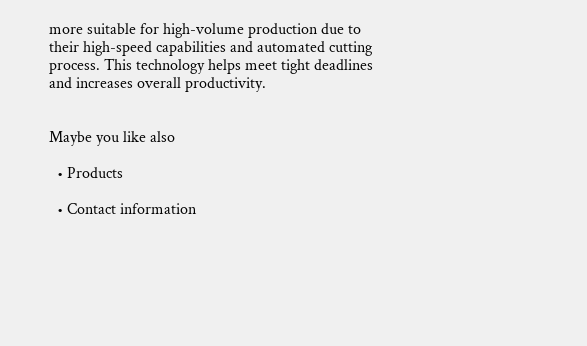more suitable for high-volume production due to their high-speed capabilities and automated cutting process. This technology helps meet tight deadlines and increases overall productivity.


Maybe you like also

  • Products

  • Contact information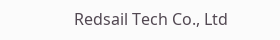Redsail Tech Co., Ltd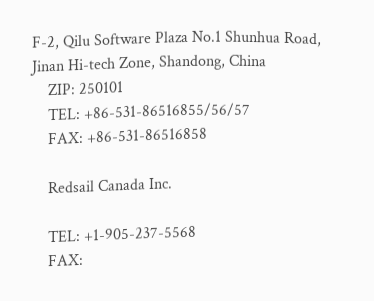F-2, Qilu Software Plaza No.1 Shunhua Road, Jinan Hi-tech Zone, Shandong, China
    ZIP: 250101
    TEL: +86-531-86516855/56/57
    FAX: +86-531-86516858

    Redsail Canada Inc.

    TEL: +1-905-237-5568
    FAX: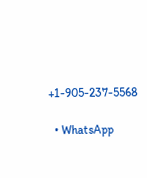+1-905-237-5568

  • WhatsApp